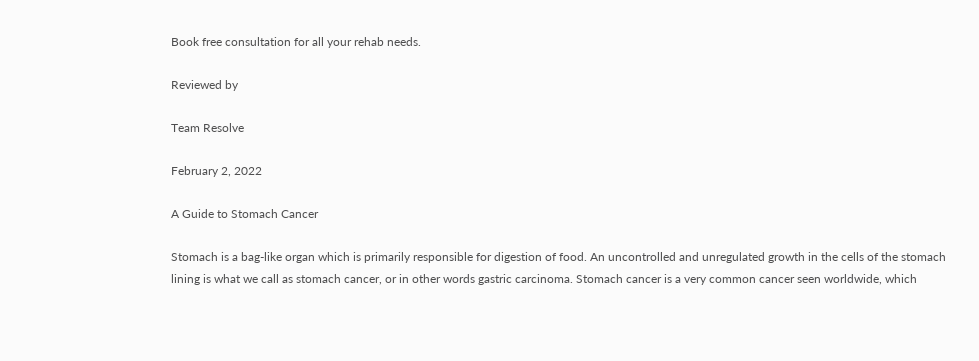Book free consultation for all your rehab needs.

Reviewed by

Team Resolve

February 2, 2022

A Guide to Stomach Cancer

Stomach is a bag-like organ which is primarily responsible for digestion of food. An uncontrolled and unregulated growth in the cells of the stomach lining is what we call as stomach cancer, or in other words gastric carcinoma. Stomach cancer is a very common cancer seen worldwide, which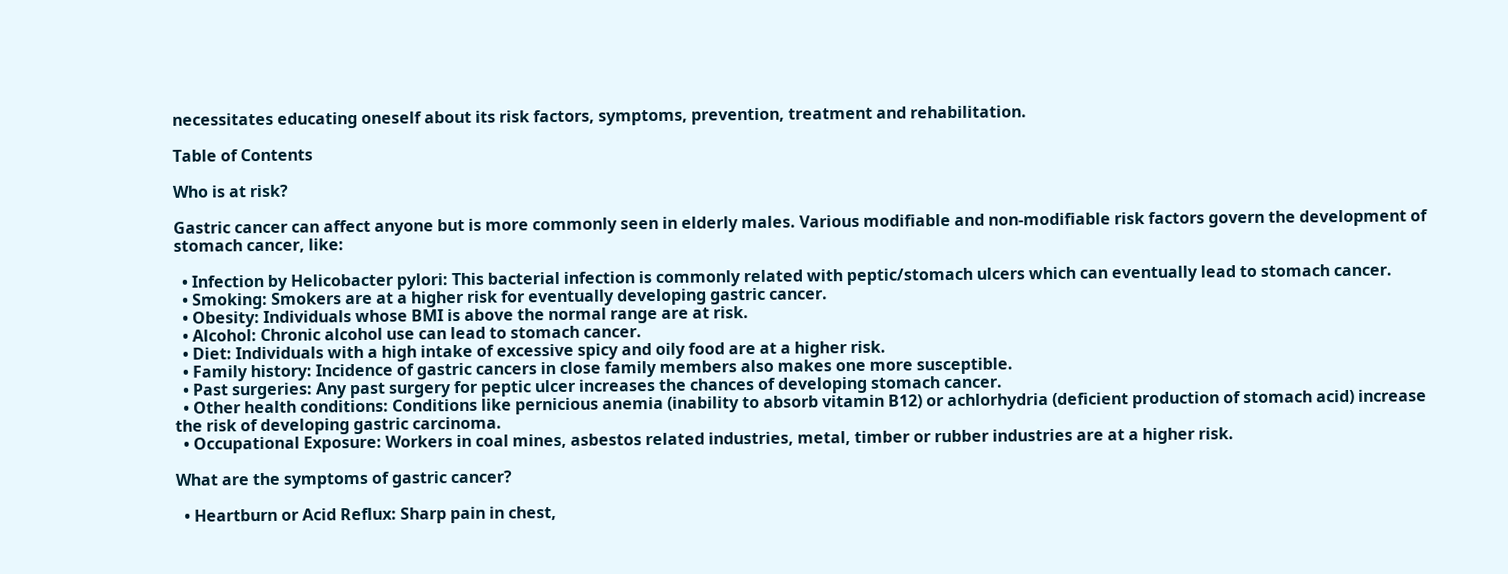necessitates educating oneself about its risk factors, symptoms, prevention, treatment and rehabilitation.

Table of Contents

Who is at risk?

Gastric cancer can affect anyone but is more commonly seen in elderly males. Various modifiable and non-modifiable risk factors govern the development of stomach cancer, like:

  • Infection by Helicobacter pylori: This bacterial infection is commonly related with peptic/stomach ulcers which can eventually lead to stomach cancer.
  • Smoking: Smokers are at a higher risk for eventually developing gastric cancer.
  • Obesity: Individuals whose BMI is above the normal range are at risk.
  • Alcohol: Chronic alcohol use can lead to stomach cancer.
  • Diet: Individuals with a high intake of excessive spicy and oily food are at a higher risk.
  • Family history: Incidence of gastric cancers in close family members also makes one more susceptible.
  • Past surgeries: Any past surgery for peptic ulcer increases the chances of developing stomach cancer.
  • Other health conditions: Conditions like pernicious anemia (inability to absorb vitamin B12) or achlorhydria (deficient production of stomach acid) increase the risk of developing gastric carcinoma.
  • Occupational Exposure: Workers in coal mines, asbestos related industries, metal, timber or rubber industries are at a higher risk.

What are the symptoms of gastric cancer?

  • Heartburn or Acid Reflux: Sharp pain in chest,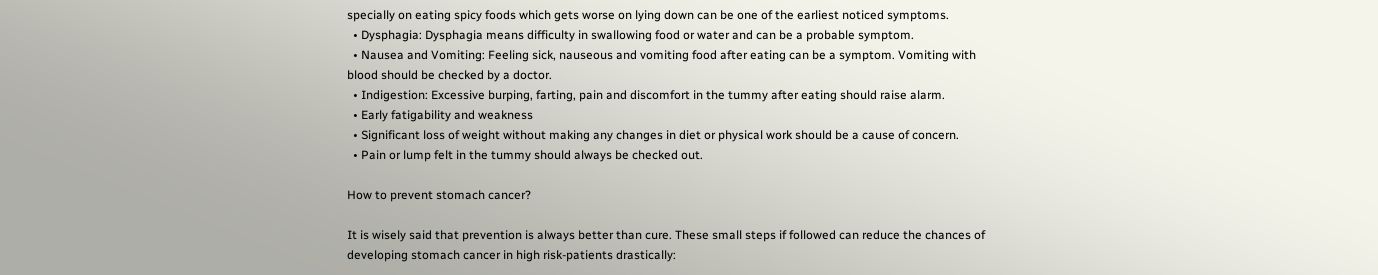specially on eating spicy foods which gets worse on lying down can be one of the earliest noticed symptoms.
  • Dysphagia: Dysphagia means difficulty in swallowing food or water and can be a probable symptom.
  • Nausea and Vomiting: Feeling sick, nauseous and vomiting food after eating can be a symptom. Vomiting with blood should be checked by a doctor.
  • Indigestion: Excessive burping, farting, pain and discomfort in the tummy after eating should raise alarm.
  • Early fatigability and weakness
  • Significant loss of weight without making any changes in diet or physical work should be a cause of concern.
  • Pain or lump felt in the tummy should always be checked out.

How to prevent stomach cancer?

It is wisely said that prevention is always better than cure. These small steps if followed can reduce the chances of developing stomach cancer in high risk-patients drastically: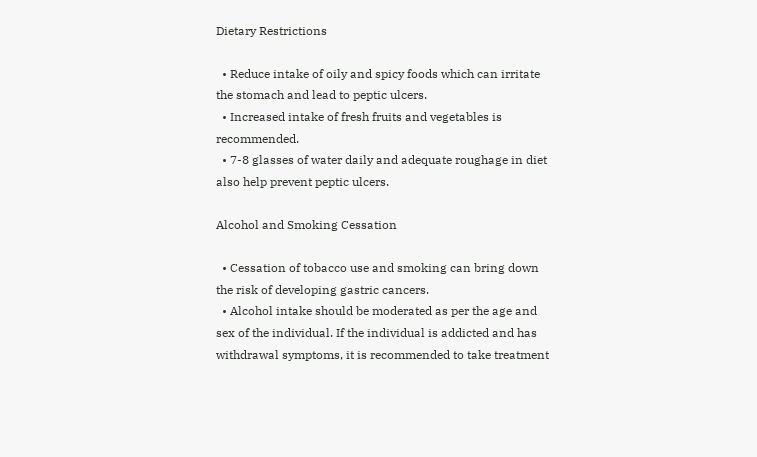Dietary Restrictions

  • Reduce intake of oily and spicy foods which can irritate the stomach and lead to peptic ulcers.
  • Increased intake of fresh fruits and vegetables is recommended.
  • 7-8 glasses of water daily and adequate roughage in diet also help prevent peptic ulcers.

Alcohol and Smoking Cessation

  • Cessation of tobacco use and smoking can bring down the risk of developing gastric cancers.
  • Alcohol intake should be moderated as per the age and sex of the individual. If the individual is addicted and has withdrawal symptoms, it is recommended to take treatment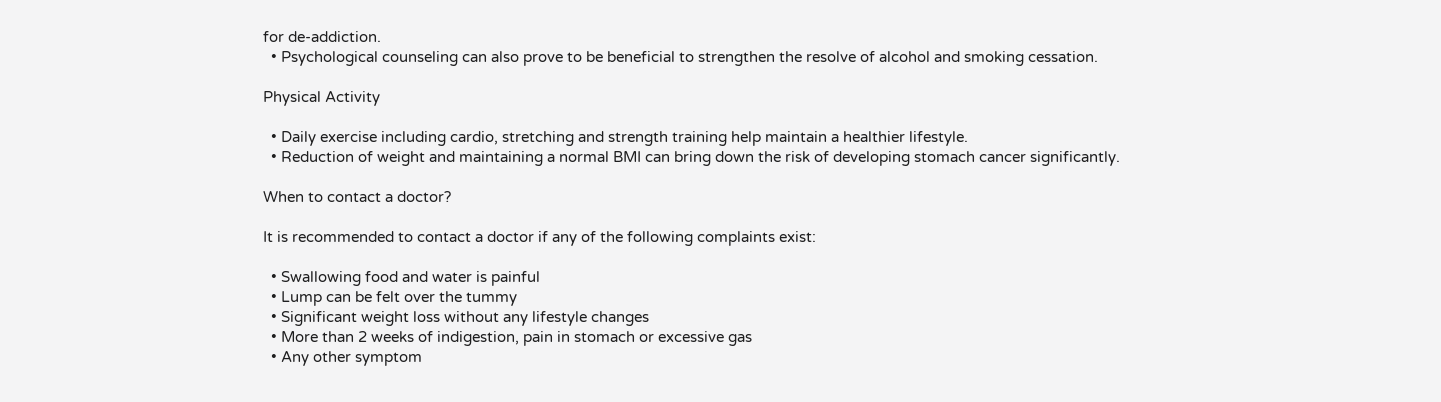for de-addiction.
  • Psychological counseling can also prove to be beneficial to strengthen the resolve of alcohol and smoking cessation.

Physical Activity

  • Daily exercise including cardio, stretching and strength training help maintain a healthier lifestyle.
  • Reduction of weight and maintaining a normal BMI can bring down the risk of developing stomach cancer significantly.

When to contact a doctor?

It is recommended to contact a doctor if any of the following complaints exist:

  • Swallowing food and water is painful
  • Lump can be felt over the tummy
  • Significant weight loss without any lifestyle changes
  • More than 2 weeks of indigestion, pain in stomach or excessive gas
  • Any other symptom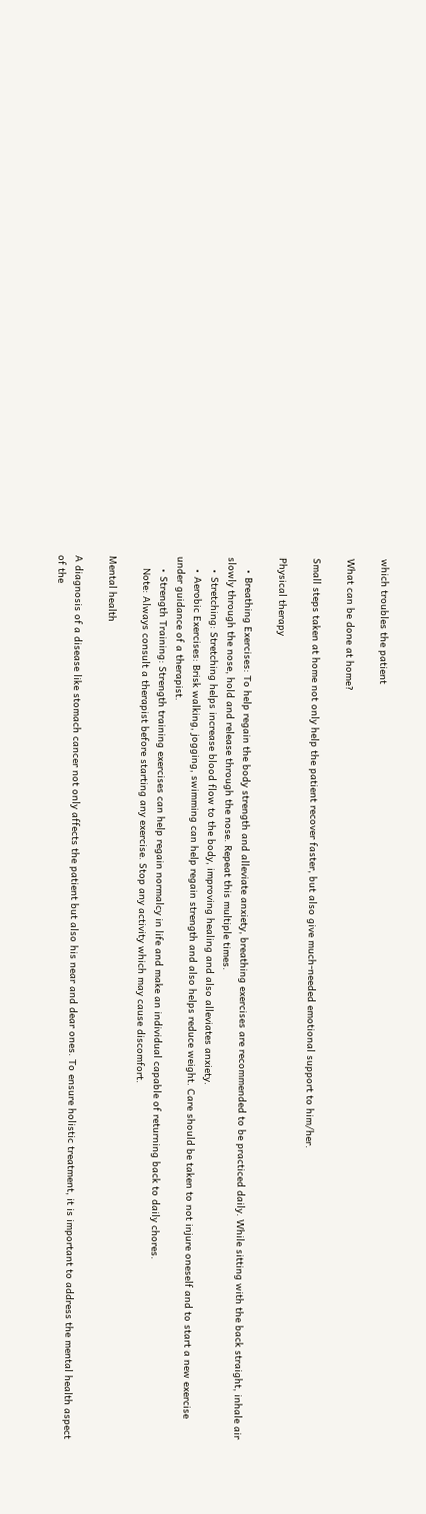which troubles the patient

What can be done at home?

Small steps taken at home not only help the patient recover faster, but also give much-needed emotional support to him/her.

Physical therapy

    • Breathing Exercises: To help regain the body strength and alleviate anxiety, breathing exercises are recommended to be practiced daily. While sitting with the back straight, inhale air slowly through the nose, hold and release through the nose. Repeat this multiple times.
    • Stretching: Stretching helps increase blood flow to the body, improving healing and also alleviates anxiety.
    • Aerobic Exercises: Brisk walking, jogging, swimming can help regain strength and also helps reduce weight. Care should be taken to not injure oneself and to start a new exercise under guidance of a therapist.
    • Strength Training: Strength training exercises can help regain normalcy in life and make an individual capable of returning back to daily chores.
    Note: Always consult a therapist before starting any exercise. Stop any activity which may cause discomfort.

Mental health

A diagnosis of a disease like stomach cancer not only affects the patient but also his near and dear ones. To ensure holistic treatment, it is important to address the mental health aspect of the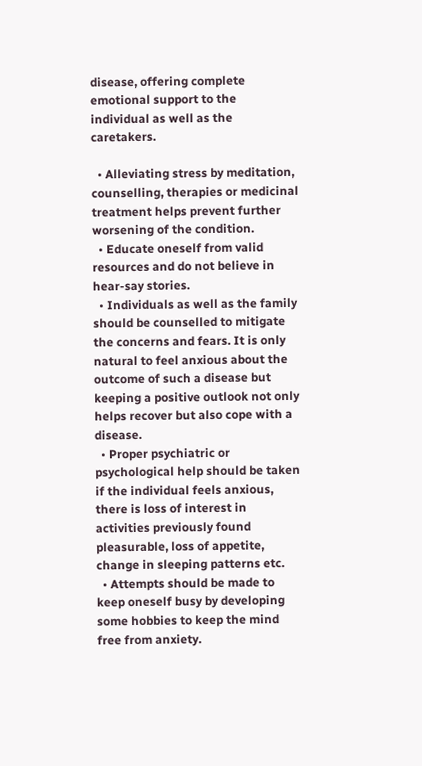disease, offering complete emotional support to the individual as well as the caretakers.

  • Alleviating stress by meditation, counselling, therapies or medicinal treatment helps prevent further worsening of the condition.
  • Educate oneself from valid resources and do not believe in hear-say stories.
  • Individuals as well as the family should be counselled to mitigate the concerns and fears. It is only natural to feel anxious about the outcome of such a disease but keeping a positive outlook not only helps recover but also cope with a disease.
  • Proper psychiatric or psychological help should be taken if the individual feels anxious, there is loss of interest in activities previously found pleasurable, loss of appetite, change in sleeping patterns etc.
  • Attempts should be made to keep oneself busy by developing some hobbies to keep the mind free from anxiety.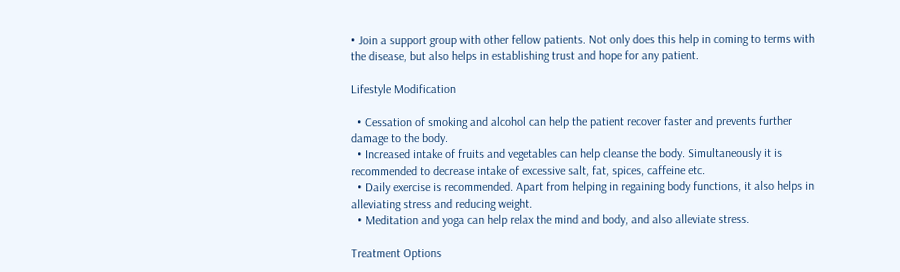• Join a support group with other fellow patients. Not only does this help in coming to terms with the disease, but also helps in establishing trust and hope for any patient.

Lifestyle Modification

  • Cessation of smoking and alcohol can help the patient recover faster and prevents further damage to the body.
  • Increased intake of fruits and vegetables can help cleanse the body. Simultaneously it is recommended to decrease intake of excessive salt, fat, spices, caffeine etc.
  • Daily exercise is recommended. Apart from helping in regaining body functions, it also helps in alleviating stress and reducing weight.
  • Meditation and yoga can help relax the mind and body, and also alleviate stress.

Treatment Options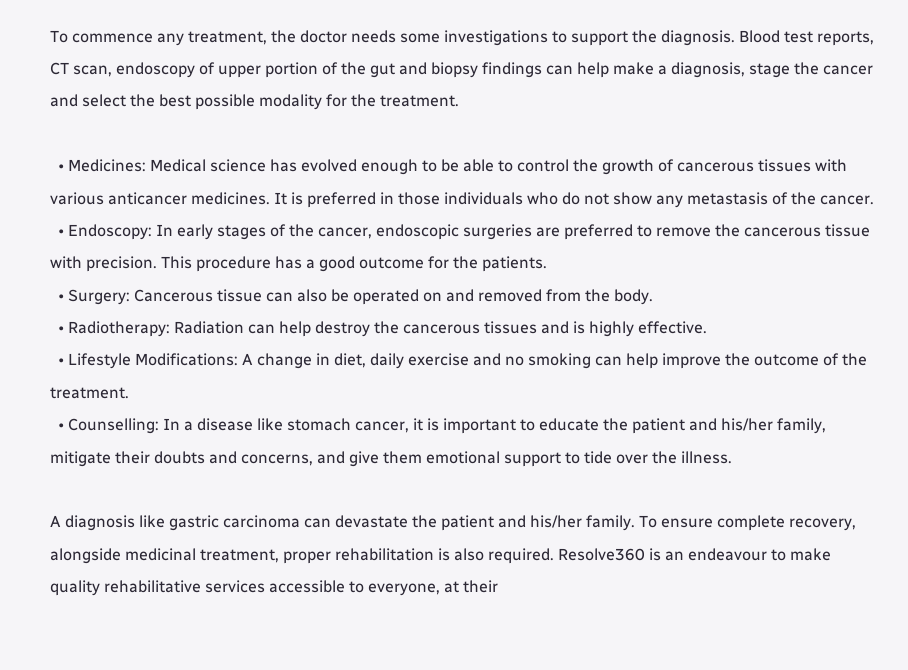To commence any treatment, the doctor needs some investigations to support the diagnosis. Blood test reports, CT scan, endoscopy of upper portion of the gut and biopsy findings can help make a diagnosis, stage the cancer and select the best possible modality for the treatment.

  • Medicines: Medical science has evolved enough to be able to control the growth of cancerous tissues with various anticancer medicines. It is preferred in those individuals who do not show any metastasis of the cancer.
  • Endoscopy: In early stages of the cancer, endoscopic surgeries are preferred to remove the cancerous tissue with precision. This procedure has a good outcome for the patients.
  • Surgery: Cancerous tissue can also be operated on and removed from the body.
  • Radiotherapy: Radiation can help destroy the cancerous tissues and is highly effective.
  • Lifestyle Modifications: A change in diet, daily exercise and no smoking can help improve the outcome of the treatment.
  • Counselling: In a disease like stomach cancer, it is important to educate the patient and his/her family, mitigate their doubts and concerns, and give them emotional support to tide over the illness.

A diagnosis like gastric carcinoma can devastate the patient and his/her family. To ensure complete recovery, alongside medicinal treatment, proper rehabilitation is also required. Resolve360 is an endeavour to make quality rehabilitative services accessible to everyone, at their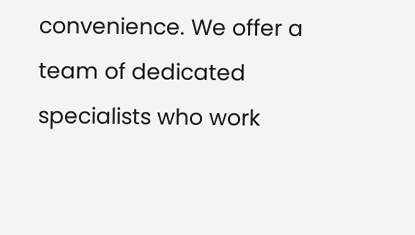convenience. We offer a team of dedicated specialists who work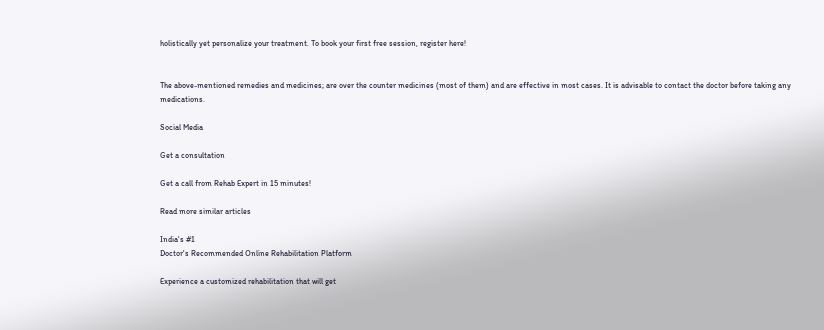holistically yet personalize your treatment. To book your first free session, register here!


The above-mentioned remedies and medicines; are over the counter medicines (most of them) and are effective in most cases. It is advisable to contact the doctor before taking any medications.

Social Media

Get a consultation

Get a call from Rehab Expert in 15 minutes!

Read more similar articles

India's #1
Doctor's Recommended Online Rehabilitation Platform

Experience a customized rehabilitation that will get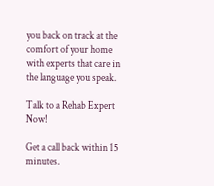you back on track at the
comfort of your home with experts that care in the language you speak.

Talk to a Rehab Expert Now!

Get a call back within 15 minutes.